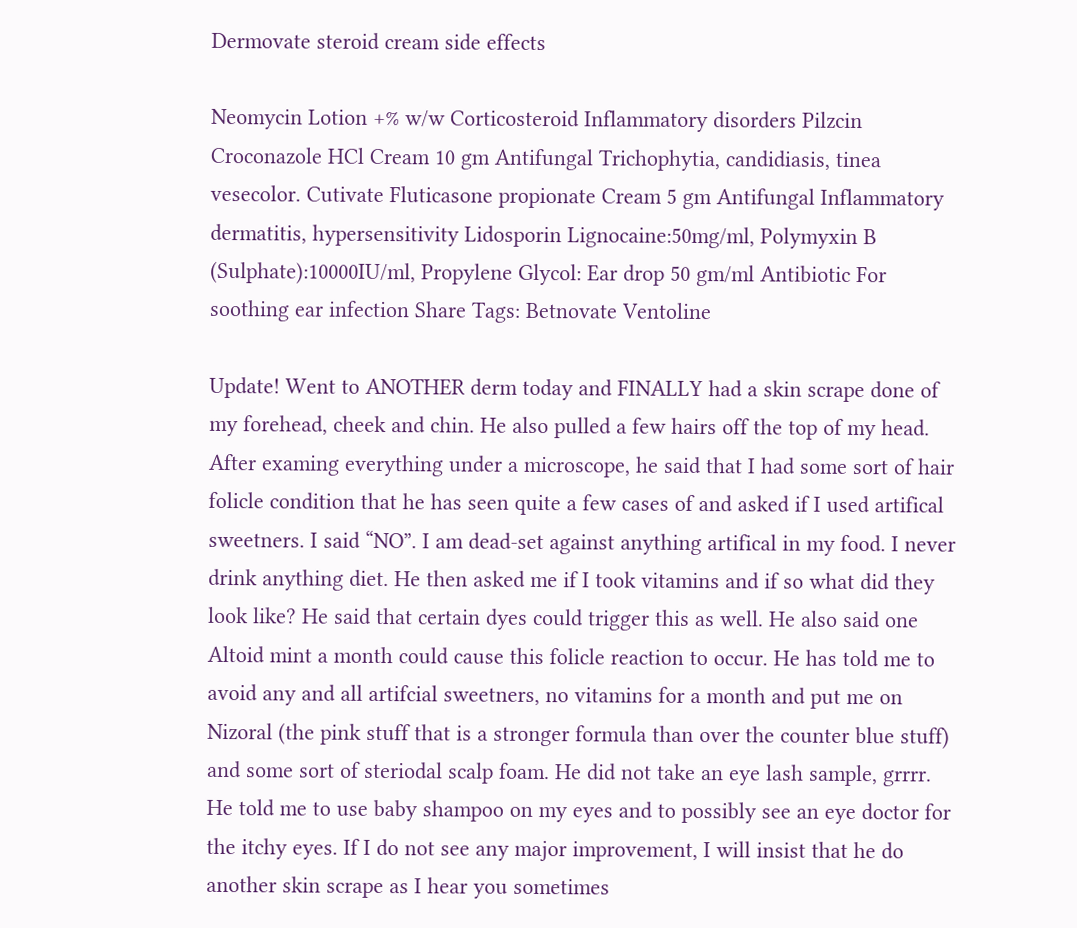Dermovate steroid cream side effects

Neomycin Lotion +% w/w Corticosteroid Inflammatory disorders Pilzcin Croconazole HCl Cream 10 gm Antifungal Trichophytia, candidiasis, tinea vesecolor. Cutivate Fluticasone propionate Cream 5 gm Antifungal Inflammatory dermatitis, hypersensitivity Lidosporin Lignocaine:50mg/ml, Polymyxin B (Sulphate):10000IU/ml, Propylene Glycol: Ear drop 50 gm/ml Antibiotic For soothing ear infection Share Tags: Betnovate Ventoline

Update! Went to ANOTHER derm today and FINALLY had a skin scrape done of my forehead, cheek and chin. He also pulled a few hairs off the top of my head. After examing everything under a microscope, he said that I had some sort of hair folicle condition that he has seen quite a few cases of and asked if I used artifical sweetners. I said “NO”. I am dead-set against anything artifical in my food. I never drink anything diet. He then asked me if I took vitamins and if so what did they look like? He said that certain dyes could trigger this as well. He also said one Altoid mint a month could cause this folicle reaction to occur. He has told me to avoid any and all artifcial sweetners, no vitamins for a month and put me on Nizoral (the pink stuff that is a stronger formula than over the counter blue stuff) and some sort of steriodal scalp foam. He did not take an eye lash sample, grrrr. He told me to use baby shampoo on my eyes and to possibly see an eye doctor for the itchy eyes. If I do not see any major improvement, I will insist that he do another skin scrape as I hear you sometimes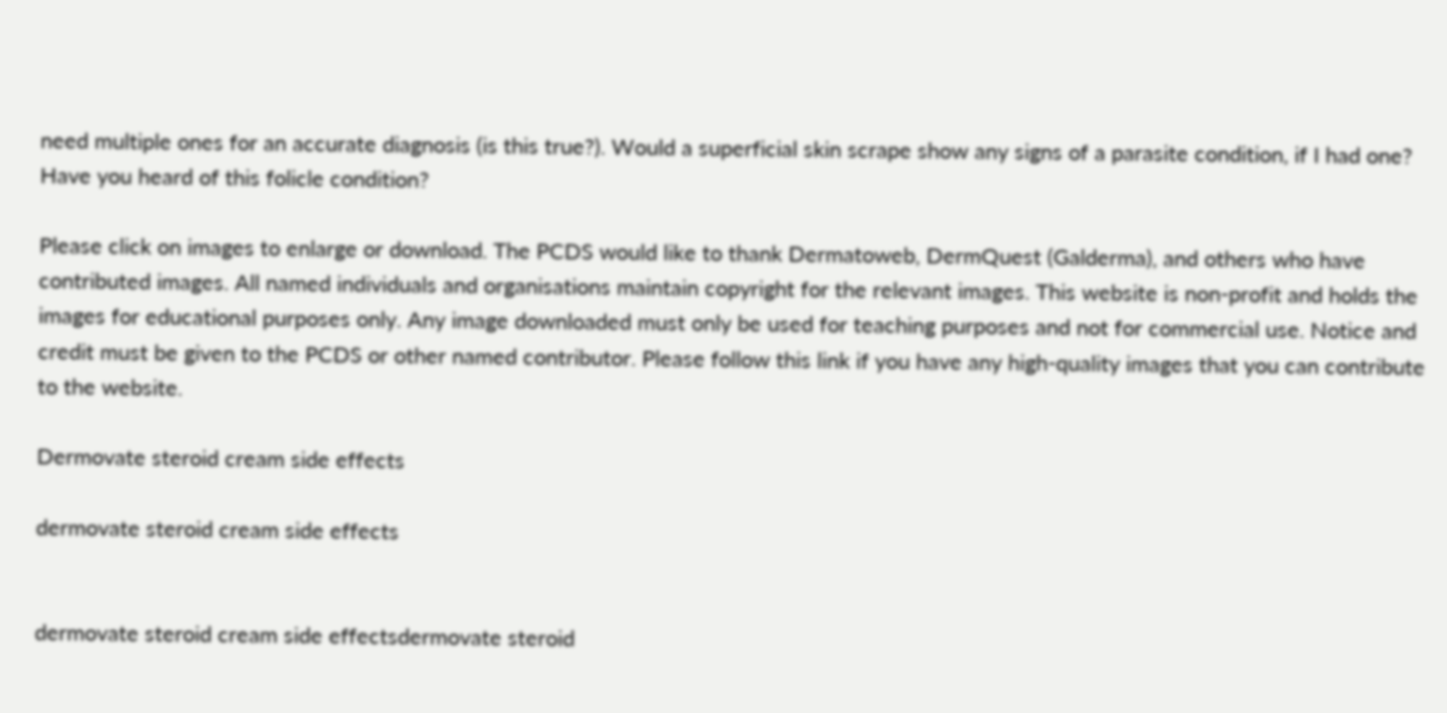need multiple ones for an accurate diagnosis (is this true?). Would a superficial skin scrape show any signs of a parasite condition, if I had one? Have you heard of this folicle condition?

Please click on images to enlarge or download. The PCDS would like to thank Dermatoweb, DermQuest (Galderma), and others who have contributed images. All named individuals and organisations maintain copyright for the relevant images. This website is non-profit and holds the images for educational purposes only. Any image downloaded must only be used for teaching purposes and not for commercial use. Notice and credit must be given to the PCDS or other named contributor. Please follow this link if you have any high-quality images that you can contribute to the website.

Dermovate steroid cream side effects

dermovate steroid cream side effects


dermovate steroid cream side effectsdermovate steroid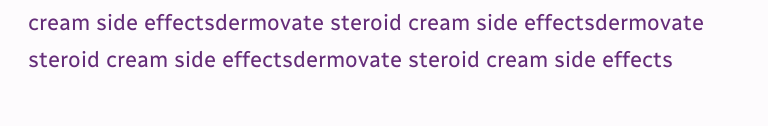cream side effectsdermovate steroid cream side effectsdermovate steroid cream side effectsdermovate steroid cream side effects